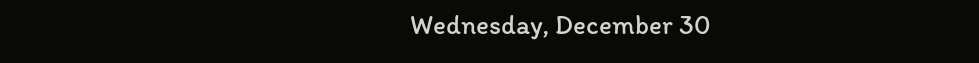Wednesday, December 30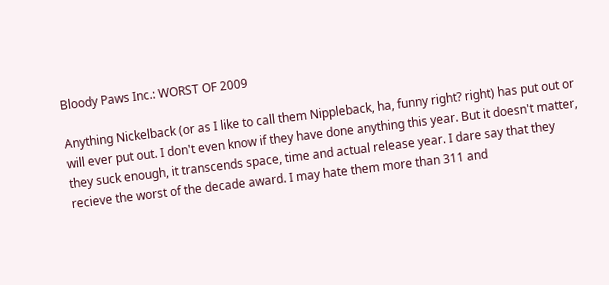Bloody Paws Inc.: WORST OF 2009

Anything Nickelback (or as I like to call them Nippleback, ha, funny right? right) has put out or will ever put out. I don't even know if they have done anything this year. But it doesn't matter, they suck enough, it transcends space, time and actual release year. I dare say that they recieve the worst of the decade award. I may hate them more than 311 and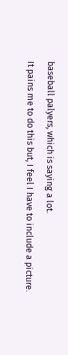baseball palyers, which is saying a lot.
It pains me to do this but, I feel I have to include a picture.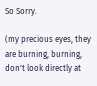So Sorry.

(my precious eyes, they are burning, burning, don't look directly at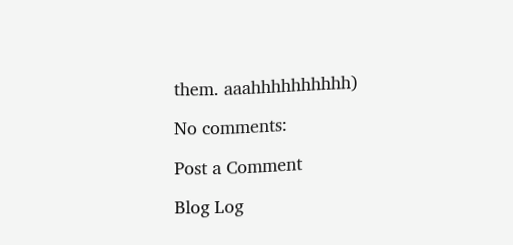them. aaahhhhhhhhhh)

No comments:

Post a Comment

Blog Log